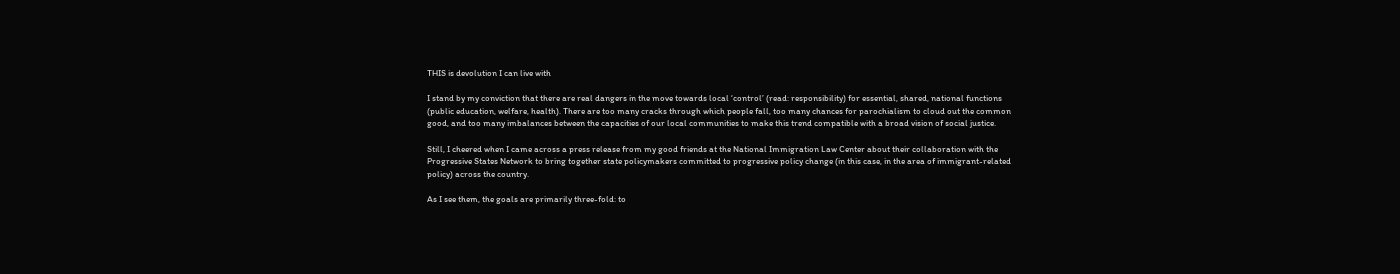THIS is devolution I can live with

I stand by my conviction that there are real dangers in the move towards local ‘control’ (read: responsibility) for essential, shared, national functions (public education, welfare, health). There are too many cracks through which people fall, too many chances for parochialism to cloud out the common good, and too many imbalances between the capacities of our local communities to make this trend compatible with a broad vision of social justice.

Still, I cheered when I came across a press release from my good friends at the National Immigration Law Center about their collaboration with the Progressive States Network to bring together state policymakers committed to progressive policy change (in this case, in the area of immigrant-related policy) across the country.

As I see them, the goals are primarily three-fold: to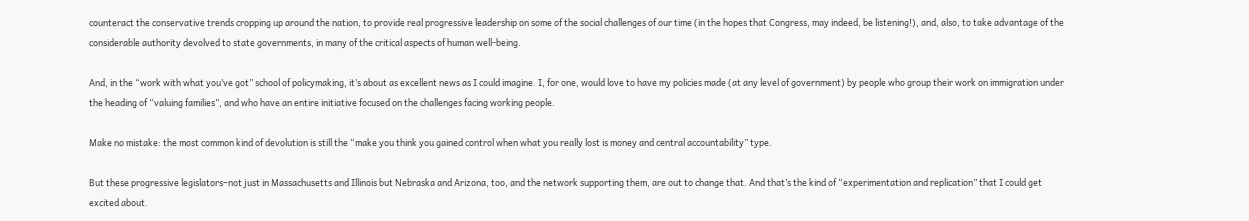counteract the conservative trends cropping up around the nation, to provide real progressive leadership on some of the social challenges of our time (in the hopes that Congress, may indeed, be listening!), and, also, to take advantage of the considerable authority devolved to state governments, in many of the critical aspects of human well-being.

And, in the “work with what you’ve got” school of policymaking, it’s about as excellent news as I could imagine. I, for one, would love to have my policies made (at any level of government) by people who group their work on immigration under the heading of “valuing families”, and who have an entire initiative focused on the challenges facing working people.

Make no mistake: the most common kind of devolution is still the “make you think you gained control when what you really lost is money and central accountability” type.

But these progressive legislators–not just in Massachusetts and Illinois but Nebraska and Arizona, too, and the network supporting them, are out to change that. And that’s the kind of “experimentation and replication” that I could get excited about.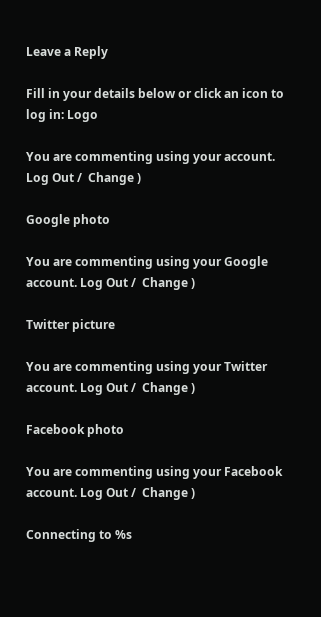Leave a Reply

Fill in your details below or click an icon to log in: Logo

You are commenting using your account. Log Out /  Change )

Google photo

You are commenting using your Google account. Log Out /  Change )

Twitter picture

You are commenting using your Twitter account. Log Out /  Change )

Facebook photo

You are commenting using your Facebook account. Log Out /  Change )

Connecting to %s